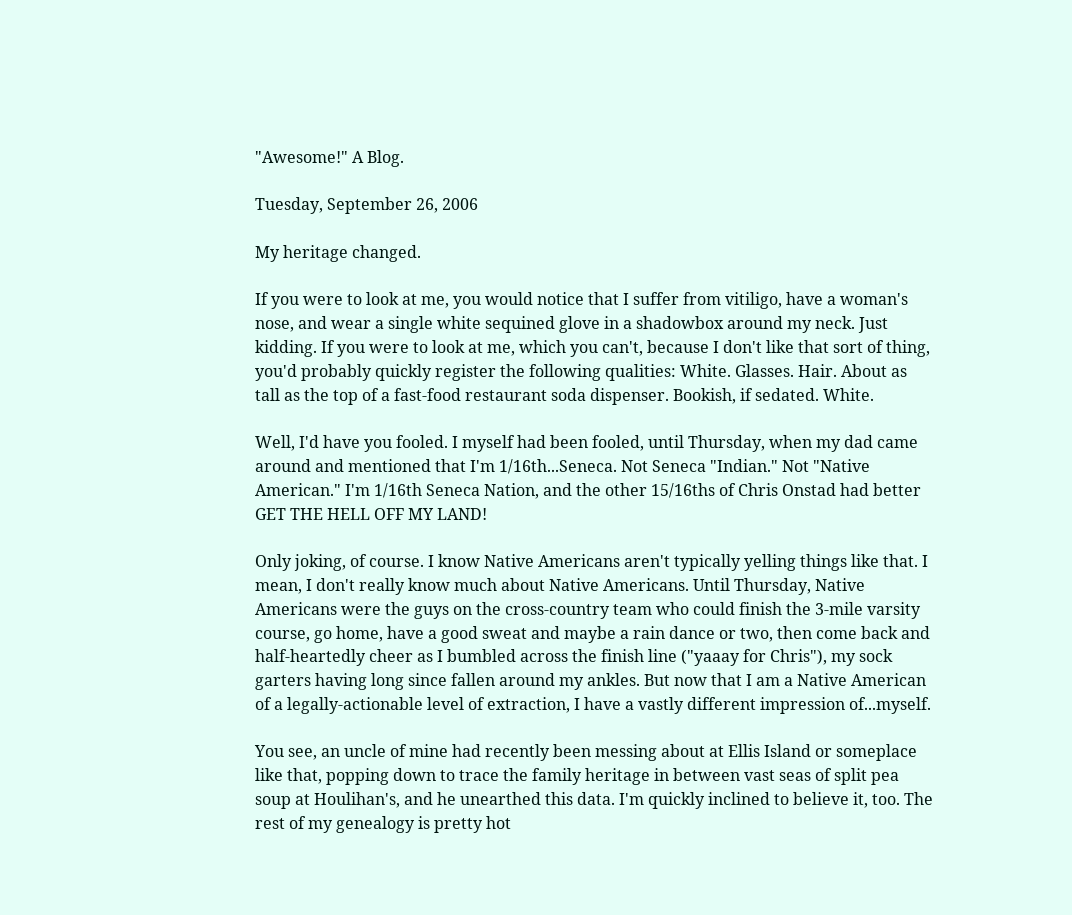"Awesome!" A Blog.

Tuesday, September 26, 2006

My heritage changed.

If you were to look at me, you would notice that I suffer from vitiligo, have a woman's nose, and wear a single white sequined glove in a shadowbox around my neck. Just kidding. If you were to look at me, which you can't, because I don't like that sort of thing, you'd probably quickly register the following qualities: White. Glasses. Hair. About as tall as the top of a fast-food restaurant soda dispenser. Bookish, if sedated. White.

Well, I'd have you fooled. I myself had been fooled, until Thursday, when my dad came around and mentioned that I'm 1/16th...Seneca. Not Seneca "Indian." Not "Native American." I'm 1/16th Seneca Nation, and the other 15/16ths of Chris Onstad had better GET THE HELL OFF MY LAND!

Only joking, of course. I know Native Americans aren't typically yelling things like that. I mean, I don't really know much about Native Americans. Until Thursday, Native Americans were the guys on the cross-country team who could finish the 3-mile varsity course, go home, have a good sweat and maybe a rain dance or two, then come back and half-heartedly cheer as I bumbled across the finish line ("yaaay for Chris"), my sock garters having long since fallen around my ankles. But now that I am a Native American of a legally-actionable level of extraction, I have a vastly different impression of...myself.

You see, an uncle of mine had recently been messing about at Ellis Island or someplace like that, popping down to trace the family heritage in between vast seas of split pea soup at Houlihan's, and he unearthed this data. I'm quickly inclined to believe it, too. The rest of my genealogy is pretty hot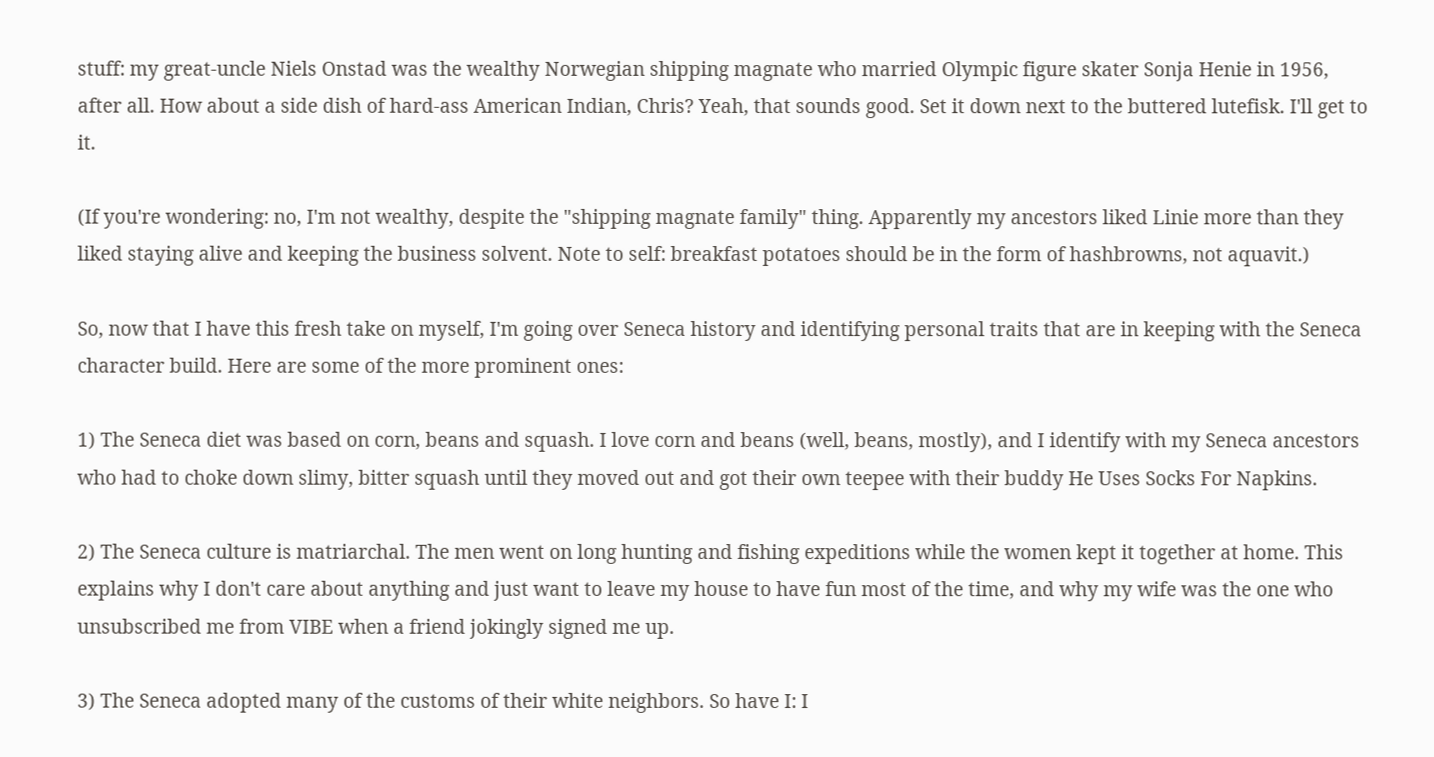stuff: my great-uncle Niels Onstad was the wealthy Norwegian shipping magnate who married Olympic figure skater Sonja Henie in 1956, after all. How about a side dish of hard-ass American Indian, Chris? Yeah, that sounds good. Set it down next to the buttered lutefisk. I'll get to it.

(If you're wondering: no, I'm not wealthy, despite the "shipping magnate family" thing. Apparently my ancestors liked Linie more than they liked staying alive and keeping the business solvent. Note to self: breakfast potatoes should be in the form of hashbrowns, not aquavit.)

So, now that I have this fresh take on myself, I'm going over Seneca history and identifying personal traits that are in keeping with the Seneca character build. Here are some of the more prominent ones:

1) The Seneca diet was based on corn, beans and squash. I love corn and beans (well, beans, mostly), and I identify with my Seneca ancestors who had to choke down slimy, bitter squash until they moved out and got their own teepee with their buddy He Uses Socks For Napkins.

2) The Seneca culture is matriarchal. The men went on long hunting and fishing expeditions while the women kept it together at home. This explains why I don't care about anything and just want to leave my house to have fun most of the time, and why my wife was the one who unsubscribed me from VIBE when a friend jokingly signed me up.

3) The Seneca adopted many of the customs of their white neighbors. So have I: I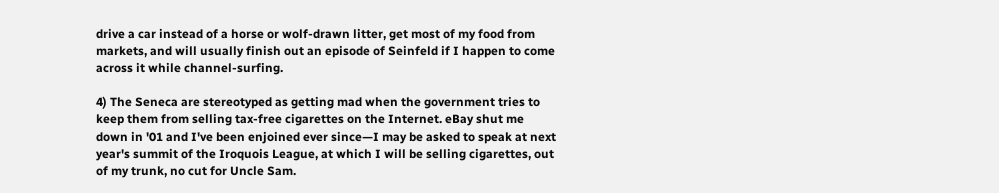drive a car instead of a horse or wolf-drawn litter, get most of my food from markets, and will usually finish out an episode of Seinfeld if I happen to come across it while channel-surfing.

4) The Seneca are stereotyped as getting mad when the government tries to keep them from selling tax-free cigarettes on the Internet. eBay shut me down in '01 and I've been enjoined ever since—I may be asked to speak at next year's summit of the Iroquois League, at which I will be selling cigarettes, out of my trunk, no cut for Uncle Sam.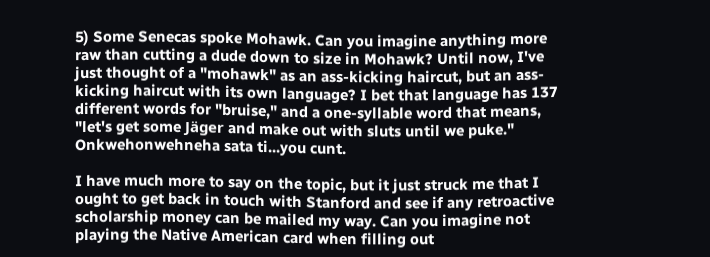5) Some Senecas spoke Mohawk. Can you imagine anything more raw than cutting a dude down to size in Mohawk? Until now, I've just thought of a "mohawk" as an ass-kicking haircut, but an ass-kicking haircut with its own language? I bet that language has 137 different words for "bruise," and a one-syllable word that means, "let's get some Jäger and make out with sluts until we puke." Onkwehonwehneha sata ti...you cunt.

I have much more to say on the topic, but it just struck me that I ought to get back in touch with Stanford and see if any retroactive scholarship money can be mailed my way. Can you imagine not playing the Native American card when filling out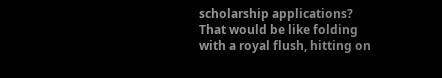scholarship applications? That would be like folding with a royal flush, hitting on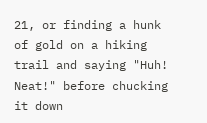21, or finding a hunk of gold on a hiking trail and saying "Huh! Neat!" before chucking it down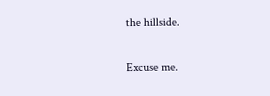the hillside.

Excuse me.